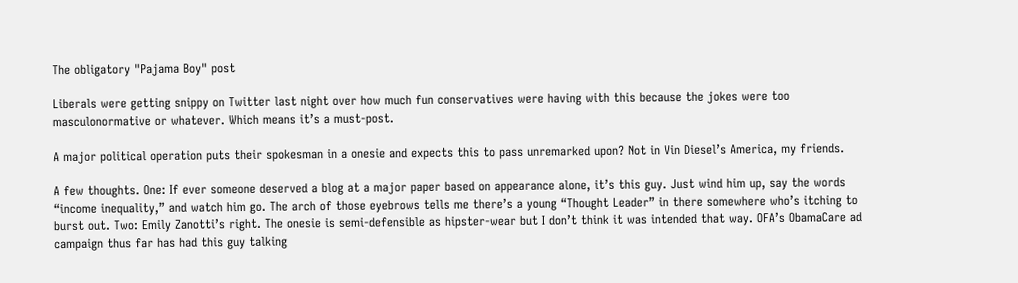The obligatory "Pajama Boy" post

Liberals were getting snippy on Twitter last night over how much fun conservatives were having with this because the jokes were too masculonormative or whatever. Which means it’s a must-post.

A major political operation puts their spokesman in a onesie and expects this to pass unremarked upon? Not in Vin Diesel’s America, my friends.

A few thoughts. One: If ever someone deserved a blog at a major paper based on appearance alone, it’s this guy. Just wind him up, say the words “income inequality,” and watch him go. The arch of those eyebrows tells me there’s a young “Thought Leader” in there somewhere who’s itching to burst out. Two: Emily Zanotti’s right. The onesie is semi-defensible as hipster-wear but I don’t think it was intended that way. OFA’s ObamaCare ad campaign thus far has had this guy talking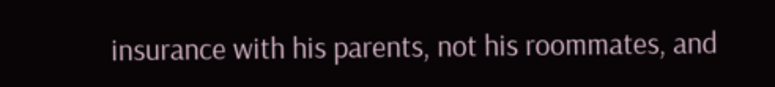insurance with his parents, not his roommates, and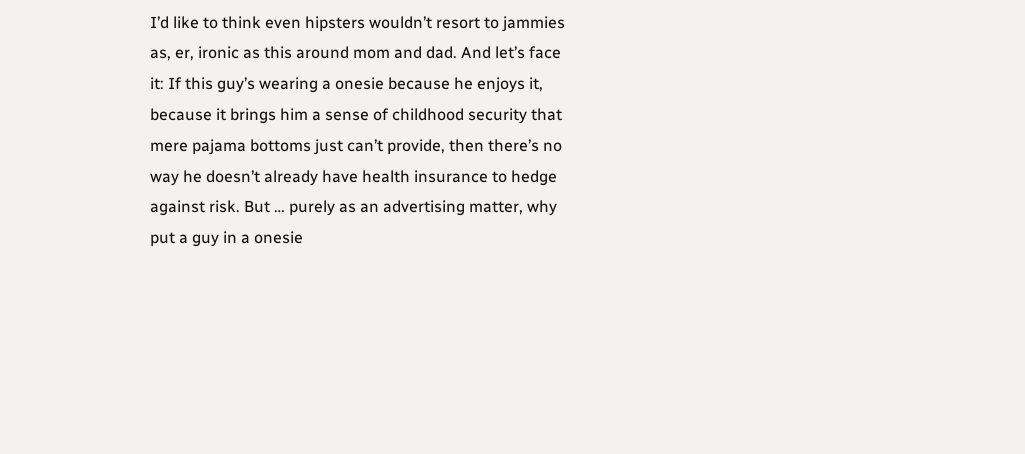I’d like to think even hipsters wouldn’t resort to jammies as, er, ironic as this around mom and dad. And let’s face it: If this guy’s wearing a onesie because he enjoys it, because it brings him a sense of childhood security that mere pajama bottoms just can’t provide, then there’s no way he doesn’t already have health insurance to hedge against risk. But … purely as an advertising matter, why put a guy in a onesie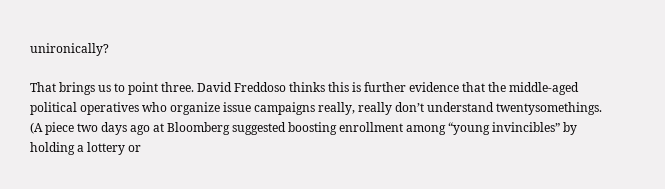unironically?

That brings us to point three. David Freddoso thinks this is further evidence that the middle-aged political operatives who organize issue campaigns really, really don’t understand twentysomethings. (A piece two days ago at Bloomberg suggested boosting enrollment among “young invincibles” by holding a lottery or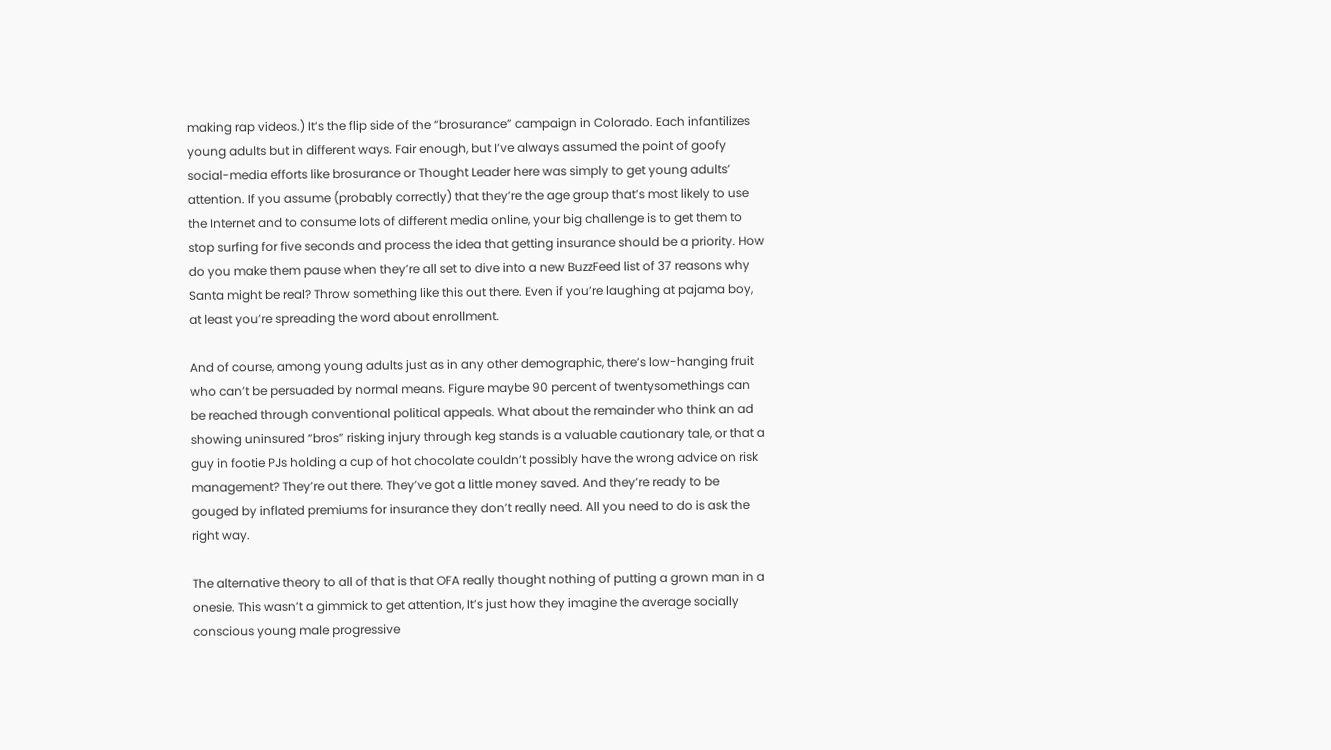making rap videos.) It’s the flip side of the “brosurance” campaign in Colorado. Each infantilizes young adults but in different ways. Fair enough, but I’ve always assumed the point of goofy social-media efforts like brosurance or Thought Leader here was simply to get young adults’ attention. If you assume (probably correctly) that they’re the age group that’s most likely to use the Internet and to consume lots of different media online, your big challenge is to get them to stop surfing for five seconds and process the idea that getting insurance should be a priority. How do you make them pause when they’re all set to dive into a new BuzzFeed list of 37 reasons why Santa might be real? Throw something like this out there. Even if you’re laughing at pajama boy, at least you’re spreading the word about enrollment.

And of course, among young adults just as in any other demographic, there’s low-hanging fruit who can’t be persuaded by normal means. Figure maybe 90 percent of twentysomethings can be reached through conventional political appeals. What about the remainder who think an ad showing uninsured “bros” risking injury through keg stands is a valuable cautionary tale, or that a guy in footie PJs holding a cup of hot chocolate couldn’t possibly have the wrong advice on risk management? They’re out there. They’ve got a little money saved. And they’re ready to be gouged by inflated premiums for insurance they don’t really need. All you need to do is ask the right way.

The alternative theory to all of that is that OFA really thought nothing of putting a grown man in a onesie. This wasn’t a gimmick to get attention, It’s just how they imagine the average socially conscious young male progressive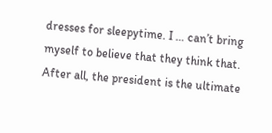dresses for sleepytime. I … can’t bring myself to believe that they think that. After all, the president is the ultimate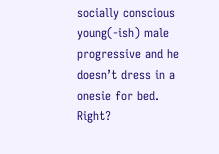socially conscious young(-ish) male progressive and he doesn’t dress in a onesie for bed. Right?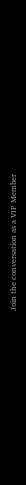Join the conversation as a VIP Member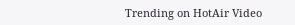Trending on HotAir Video